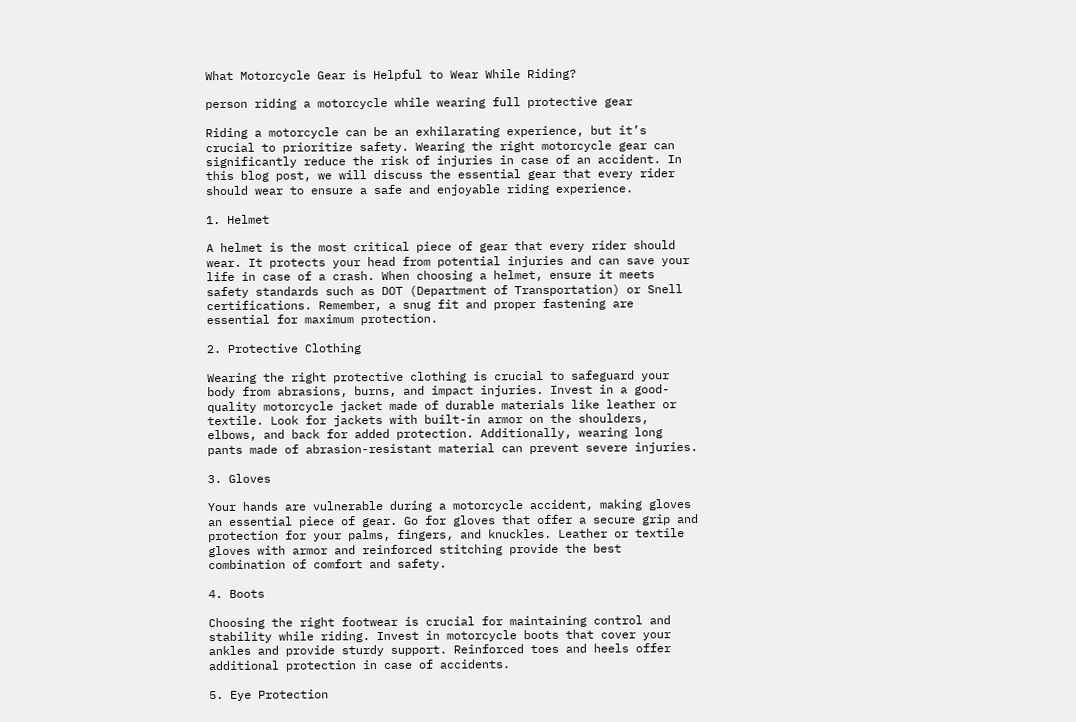What Motorcycle Gear is Helpful to Wear While Riding?

person riding a motorcycle while wearing full protective gear

Riding a motorcycle can be an exhilarating experience, but it’s crucial to prioritize safety. Wearing the right motorcycle gear can significantly reduce the risk of injuries in case of an accident. In this blog post, we will discuss the essential gear that every rider should wear to ensure a safe and enjoyable riding experience.

1. Helmet

A helmet is the most critical piece of gear that every rider should wear. It protects your head from potential injuries and can save your life in case of a crash. When choosing a helmet, ensure it meets safety standards such as DOT (Department of Transportation) or Snell certifications. Remember, a snug fit and proper fastening are essential for maximum protection.

2. Protective Clothing

Wearing the right protective clothing is crucial to safeguard your body from abrasions, burns, and impact injuries. Invest in a good-quality motorcycle jacket made of durable materials like leather or textile. Look for jackets with built-in armor on the shoulders, elbows, and back for added protection. Additionally, wearing long pants made of abrasion-resistant material can prevent severe injuries.

3. Gloves

Your hands are vulnerable during a motorcycle accident, making gloves an essential piece of gear. Go for gloves that offer a secure grip and protection for your palms, fingers, and knuckles. Leather or textile gloves with armor and reinforced stitching provide the best combination of comfort and safety.

4. Boots

Choosing the right footwear is crucial for maintaining control and stability while riding. Invest in motorcycle boots that cover your ankles and provide sturdy support. Reinforced toes and heels offer additional protection in case of accidents.

5. Eye Protection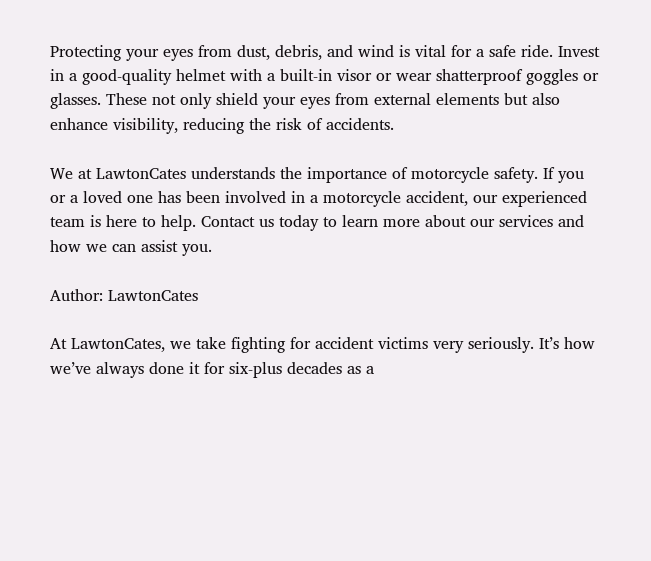Protecting your eyes from dust, debris, and wind is vital for a safe ride. Invest in a good-quality helmet with a built-in visor or wear shatterproof goggles or glasses. These not only shield your eyes from external elements but also enhance visibility, reducing the risk of accidents.

We at LawtonCates understands the importance of motorcycle safety. If you or a loved one has been involved in a motorcycle accident, our experienced team is here to help. Contact us today to learn more about our services and how we can assist you.

Author: LawtonCates

At LawtonCates, we take fighting for accident victims very seriously. It’s how we’ve always done it for six-plus decades as a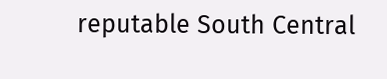reputable South Central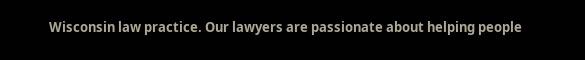Wisconsin law practice. Our lawyers are passionate about helping people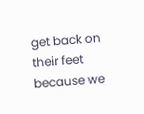get back on their feet because we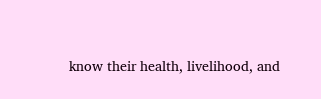know their health, livelihood, and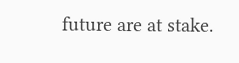future are at stake.